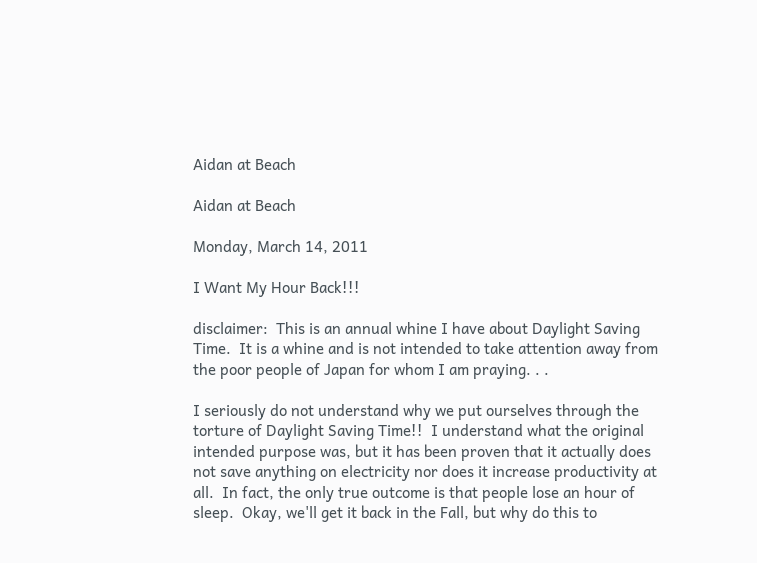Aidan at Beach

Aidan at Beach

Monday, March 14, 2011

I Want My Hour Back!!!

disclaimer:  This is an annual whine I have about Daylight Saving Time.  It is a whine and is not intended to take attention away from the poor people of Japan for whom I am praying. . .

I seriously do not understand why we put ourselves through the torture of Daylight Saving Time!!  I understand what the original intended purpose was, but it has been proven that it actually does not save anything on electricity nor does it increase productivity at all.  In fact, the only true outcome is that people lose an hour of sleep.  Okay, we'll get it back in the Fall, but why do this to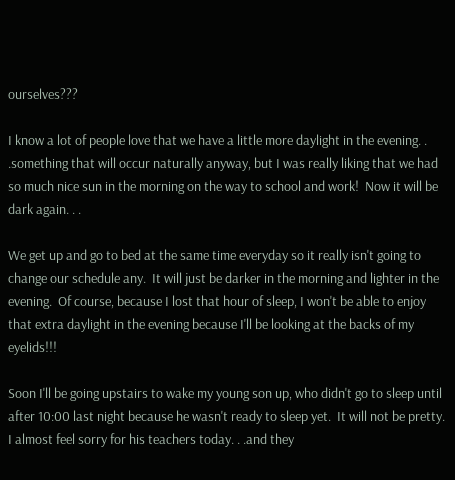ourselves???

I know a lot of people love that we have a little more daylight in the evening. . .something that will occur naturally anyway, but I was really liking that we had so much nice sun in the morning on the way to school and work!  Now it will be dark again. . .

We get up and go to bed at the same time everyday so it really isn't going to change our schedule any.  It will just be darker in the morning and lighter in the evening.  Of course, because I lost that hour of sleep, I won't be able to enjoy that extra daylight in the evening because I'll be looking at the backs of my eyelids!!!

Soon I'll be going upstairs to wake my young son up, who didn't go to sleep until after 10:00 last night because he wasn't ready to sleep yet.  It will not be pretty.  I almost feel sorry for his teachers today. . .and they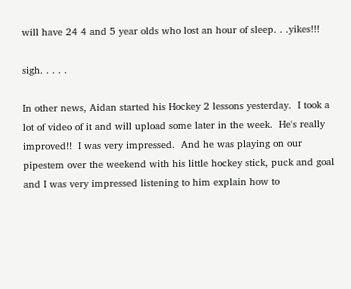will have 24 4 and 5 year olds who lost an hour of sleep. . .yikes!!!

sigh. . . . .

In other news, Aidan started his Hockey 2 lessons yesterday.  I took a lot of video of it and will upload some later in the week.  He's really improved!!  I was very impressed.  And he was playing on our pipestem over the weekend with his little hockey stick, puck and goal and I was very impressed listening to him explain how to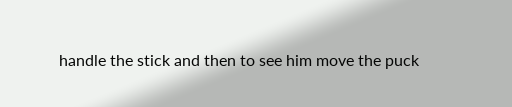handle the stick and then to see him move the puck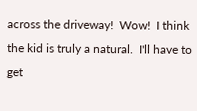across the driveway!  Wow!  I think the kid is truly a natural.  I'll have to get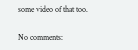some video of that too.

No comments: